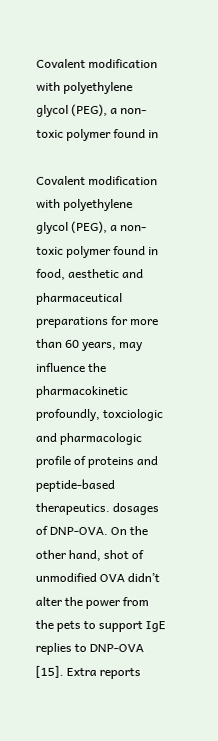Covalent modification with polyethylene glycol (PEG), a non-toxic polymer found in

Covalent modification with polyethylene glycol (PEG), a non-toxic polymer found in food, aesthetic and pharmaceutical preparations for more than 60 years, may influence the pharmacokinetic profoundly, toxciologic and pharmacologic profile of proteins and peptide-based therapeutics. dosages of DNP-OVA. On the other hand, shot of unmodified OVA didn’t alter the power from the pets to support IgE replies to DNP-OVA [15]. Extra reports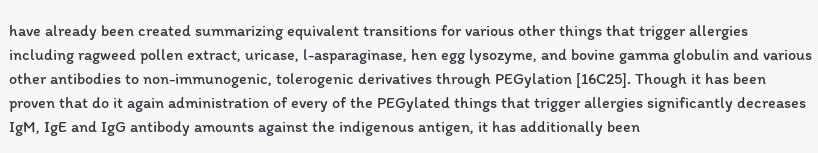have already been created summarizing equivalent transitions for various other things that trigger allergies including ragweed pollen extract, uricase, l-asparaginase, hen egg lysozyme, and bovine gamma globulin and various other antibodies to non-immunogenic, tolerogenic derivatives through PEGylation [16C25]. Though it has been proven that do it again administration of every of the PEGylated things that trigger allergies significantly decreases IgM, IgE and IgG antibody amounts against the indigenous antigen, it has additionally been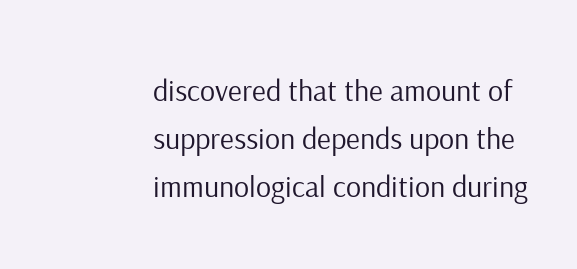discovered that the amount of suppression depends upon the immunological condition during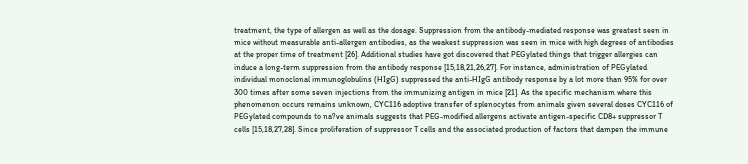treatment, the type of allergen as well as the dosage. Suppression from the antibody-mediated response was greatest seen in mice without measurable anti-allergen antibodies, as the weakest suppression was seen in mice with high degrees of antibodies at the proper time of treatment [26]. Additional studies have got discovered that PEGylated things that trigger allergies can induce a long-term suppression from the antibody response [15,18,21,26,27]. For instance, administration of PEGylated individual monoclonal immunoglobulins (HIgG) suppressed the anti-HIgG antibody response by a lot more than 95% for over 300 times after some seven injections from the immunizing antigen in mice [21]. As the specific mechanism where this phenomenon occurs remains unknown, CYC116 adoptive transfer of splenocytes from animals given several doses CYC116 of PEGylated compounds to na?ve animals suggests that PEG-modified allergens activate antigen-specific CD8+ suppressor T cells [15,18,27,28]. Since proliferation of suppressor T cells and the associated production of factors that dampen the immune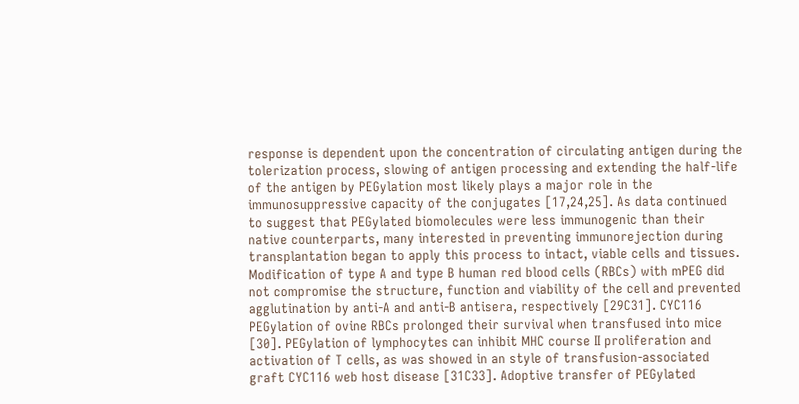response is dependent upon the concentration of circulating antigen during the tolerization process, slowing of antigen processing and extending the half-life of the antigen by PEGylation most likely plays a major role in the immunosuppressive capacity of the conjugates [17,24,25]. As data continued to suggest that PEGylated biomolecules were less immunogenic than their native counterparts, many interested in preventing immunorejection during transplantation began to apply this process to intact, viable cells and tissues. Modification of type A and type B human red blood cells (RBCs) with mPEG did not compromise the structure, function and viability of the cell and prevented agglutination by anti-A and anti-B antisera, respectively [29C31]. CYC116 PEGylation of ovine RBCs prolonged their survival when transfused into mice [30]. PEGylation of lymphocytes can inhibit MHC course II proliferation and activation of T cells, as was showed in an style of transfusion-associated graft CYC116 web host disease [31C33]. Adoptive transfer of PEGylated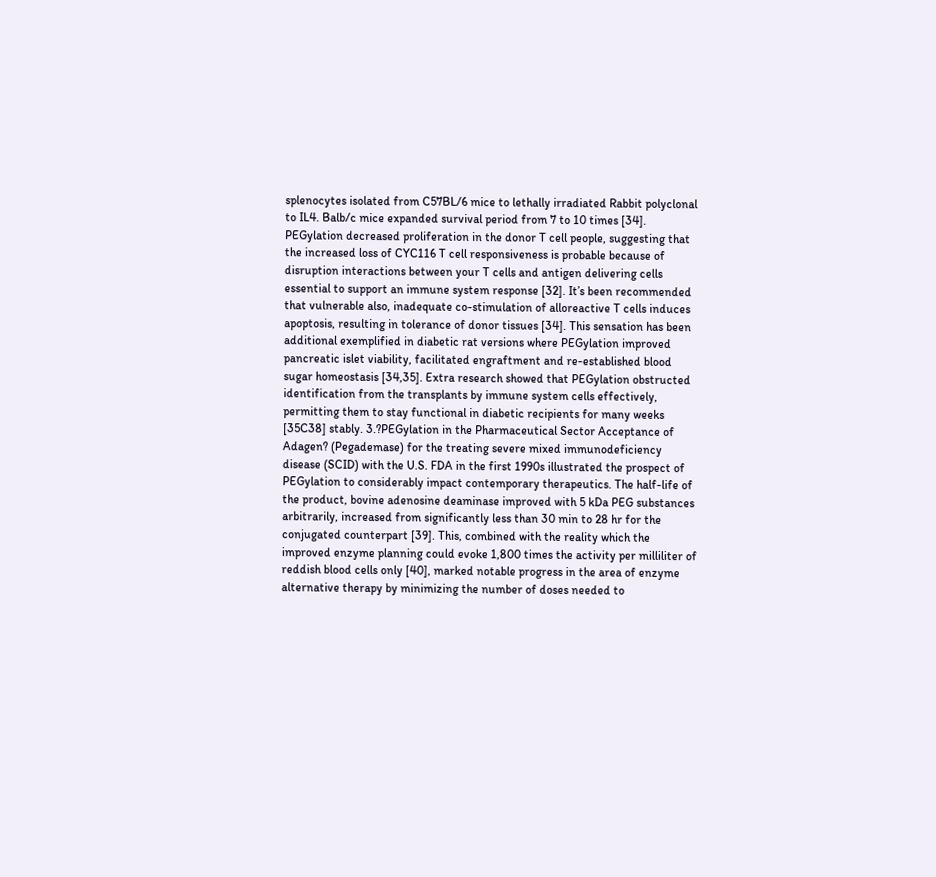splenocytes isolated from C57BL/6 mice to lethally irradiated Rabbit polyclonal to IL4. Balb/c mice expanded survival period from 7 to 10 times [34]. PEGylation decreased proliferation in the donor T cell people, suggesting that the increased loss of CYC116 T cell responsiveness is probable because of disruption interactions between your T cells and antigen delivering cells essential to support an immune system response [32]. It’s been recommended that vulnerable also, inadequate co-stimulation of alloreactive T cells induces apoptosis, resulting in tolerance of donor tissues [34]. This sensation has been additional exemplified in diabetic rat versions where PEGylation improved pancreatic islet viability, facilitated engraftment and re-established blood sugar homeostasis [34,35]. Extra research showed that PEGylation obstructed identification from the transplants by immune system cells effectively, permitting them to stay functional in diabetic recipients for many weeks [35C38] stably. 3.?PEGylation in the Pharmaceutical Sector Acceptance of Adagen? (Pegademase) for the treating severe mixed immunodeficiency disease (SCID) with the U.S. FDA in the first 1990s illustrated the prospect of PEGylation to considerably impact contemporary therapeutics. The half-life of the product, bovine adenosine deaminase improved with 5 kDa PEG substances arbitrarily, increased from significantly less than 30 min to 28 hr for the conjugated counterpart [39]. This, combined with the reality which the improved enzyme planning could evoke 1,800 times the activity per milliliter of reddish blood cells only [40], marked notable progress in the area of enzyme alternative therapy by minimizing the number of doses needed to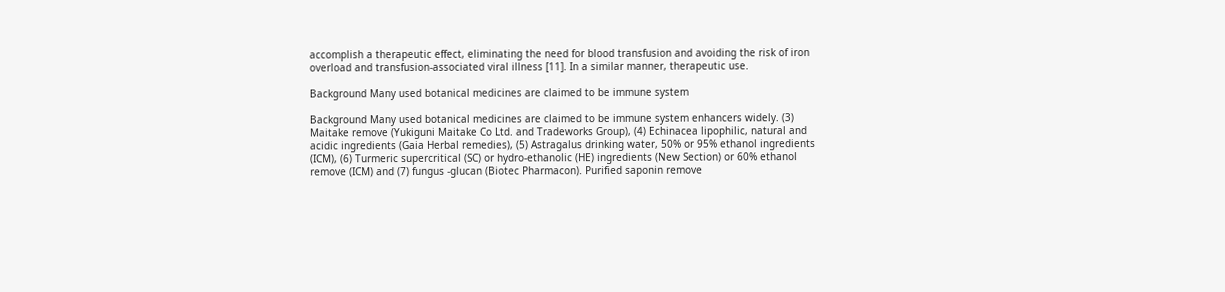accomplish a therapeutic effect, eliminating the need for blood transfusion and avoiding the risk of iron overload and transfusion-associated viral illness [11]. In a similar manner, therapeutic use.

Background Many used botanical medicines are claimed to be immune system

Background Many used botanical medicines are claimed to be immune system enhancers widely. (3) Maitake remove (Yukiguni Maitake Co Ltd. and Tradeworks Group), (4) Echinacea lipophilic, natural and acidic ingredients (Gaia Herbal remedies), (5) Astragalus drinking water, 50% or 95% ethanol ingredients (ICM), (6) Turmeric supercritical (SC) or hydro-ethanolic (HE) ingredients (New Section) or 60% ethanol remove (ICM) and (7) fungus -glucan (Biotec Pharmacon). Purified saponin remove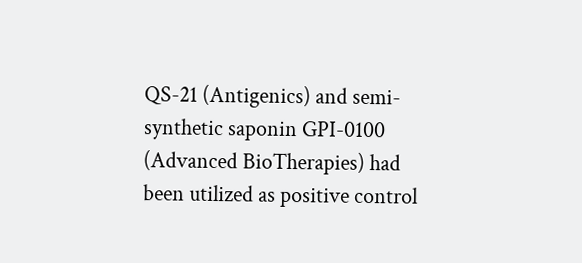QS-21 (Antigenics) and semi-synthetic saponin GPI-0100 (Advanced BioTherapies) had been utilized as positive control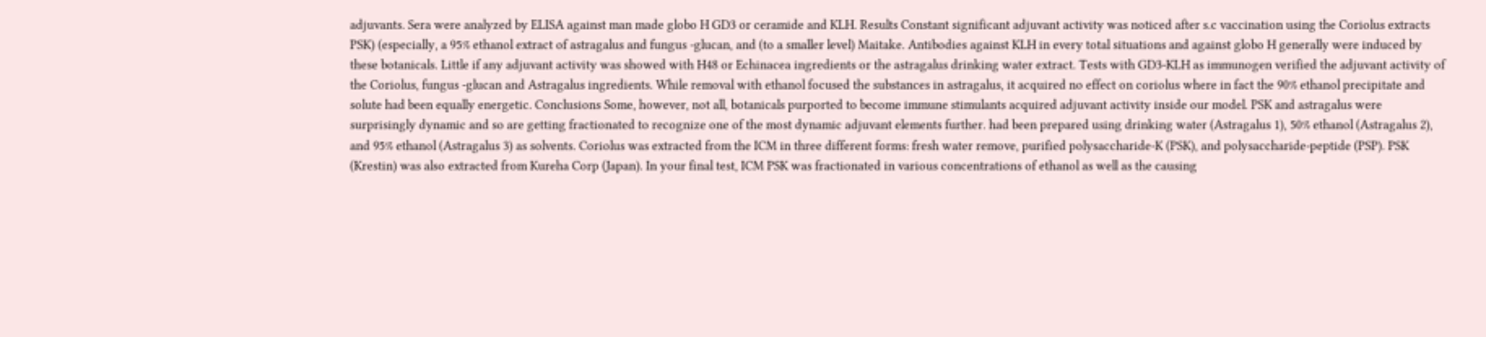adjuvants. Sera were analyzed by ELISA against man made globo H GD3 or ceramide and KLH. Results Constant significant adjuvant activity was noticed after s.c vaccination using the Coriolus extracts PSK) (especially, a 95% ethanol extract of astragalus and fungus -glucan, and (to a smaller level) Maitake. Antibodies against KLH in every total situations and against globo H generally were induced by these botanicals. Little if any adjuvant activity was showed with H48 or Echinacea ingredients or the astragalus drinking water extract. Tests with GD3-KLH as immunogen verified the adjuvant activity of the Coriolus, fungus -glucan and Astragalus ingredients. While removal with ethanol focused the substances in astragalus, it acquired no effect on coriolus where in fact the 90% ethanol precipitate and solute had been equally energetic. Conclusions Some, however, not all, botanicals purported to become immune stimulants acquired adjuvant activity inside our model. PSK and astragalus were surprisingly dynamic and so are getting fractionated to recognize one of the most dynamic adjuvant elements further. had been prepared using drinking water (Astragalus 1), 50% ethanol (Astragalus 2), and 95% ethanol (Astragalus 3) as solvents. Coriolus was extracted from the ICM in three different forms: fresh water remove, purified polysaccharide-K (PSK), and polysaccharide-peptide (PSP). PSK (Krestin) was also extracted from Kureha Corp (Japan). In your final test, ICM PSK was fractionated in various concentrations of ethanol as well as the causing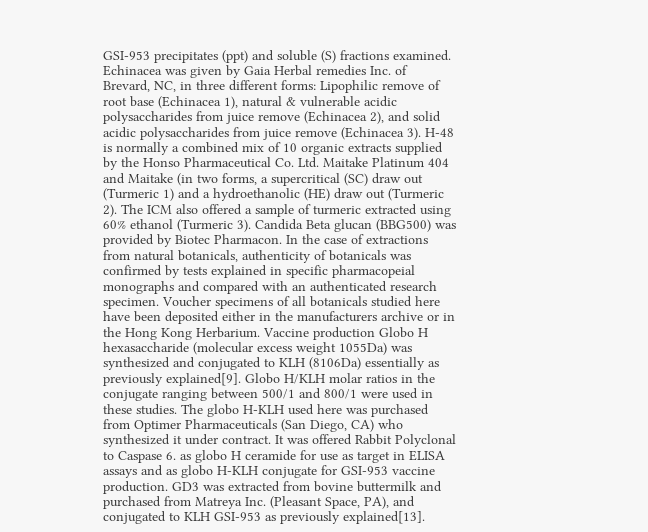GSI-953 precipitates (ppt) and soluble (S) fractions examined. Echinacea was given by Gaia Herbal remedies Inc. of Brevard, NC, in three different forms: Lipophilic remove of root base (Echinacea 1), natural & vulnerable acidic polysaccharides from juice remove (Echinacea 2), and solid acidic polysaccharides from juice remove (Echinacea 3). H-48 is normally a combined mix of 10 organic extracts supplied by the Honso Pharmaceutical Co. Ltd. Maitake Platinum 404 and Maitake (in two forms, a supercritical (SC) draw out (Turmeric 1) and a hydroethanolic (HE) draw out (Turmeric 2). The ICM also offered a sample of turmeric extracted using 60% ethanol (Turmeric 3). Candida Beta glucan (BBG500) was provided by Biotec Pharmacon. In the case of extractions from natural botanicals, authenticity of botanicals was confirmed by tests explained in specific pharmacopeial monographs and compared with an authenticated research specimen. Voucher specimens of all botanicals studied here have been deposited either in the manufacturers archive or in the Hong Kong Herbarium. Vaccine production Globo H hexasaccharide (molecular excess weight 1055Da) was synthesized and conjugated to KLH (8106Da) essentially as previously explained[9]. Globo H/KLH molar ratios in the conjugate ranging between 500/1 and 800/1 were used in these studies. The globo H-KLH used here was purchased from Optimer Pharmaceuticals (San Diego, CA) who synthesized it under contract. It was offered Rabbit Polyclonal to Caspase 6. as globo H ceramide for use as target in ELISA assays and as globo H-KLH conjugate for GSI-953 vaccine production. GD3 was extracted from bovine buttermilk and purchased from Matreya Inc. (Pleasant Space, PA), and conjugated to KLH GSI-953 as previously explained[13].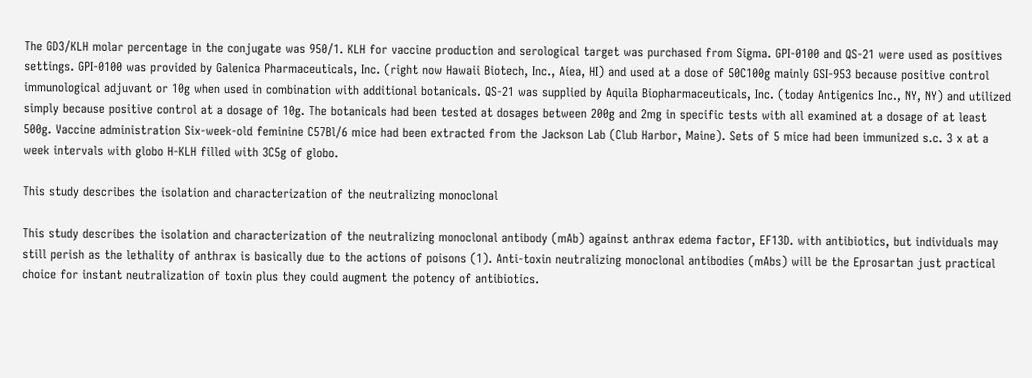The GD3/KLH molar percentage in the conjugate was 950/1. KLH for vaccine production and serological target was purchased from Sigma. GPI-0100 and QS-21 were used as positives settings. GPI-0100 was provided by Galenica Pharmaceuticals, Inc. (right now Hawaii Biotech, Inc., Aiea, HI) and used at a dose of 50C100g mainly GSI-953 because positive control immunological adjuvant or 10g when used in combination with additional botanicals. QS-21 was supplied by Aquila Biopharmaceuticals, Inc. (today Antigenics Inc., NY, NY) and utilized simply because positive control at a dosage of 10g. The botanicals had been tested at dosages between 200g and 2mg in specific tests with all examined at a dosage of at least 500g. Vaccine administration Six-week-old feminine C57Bl/6 mice had been extracted from the Jackson Lab (Club Harbor, Maine). Sets of 5 mice had been immunized s.c. 3 x at a week intervals with globo H-KLH filled with 3C5g of globo.

This study describes the isolation and characterization of the neutralizing monoclonal

This study describes the isolation and characterization of the neutralizing monoclonal antibody (mAb) against anthrax edema factor, EF13D. with antibiotics, but individuals may still perish as the lethality of anthrax is basically due to the actions of poisons (1). Anti-toxin neutralizing monoclonal antibodies (mAbs) will be the Eprosartan just practical choice for instant neutralization of toxin plus they could augment the potency of antibiotics.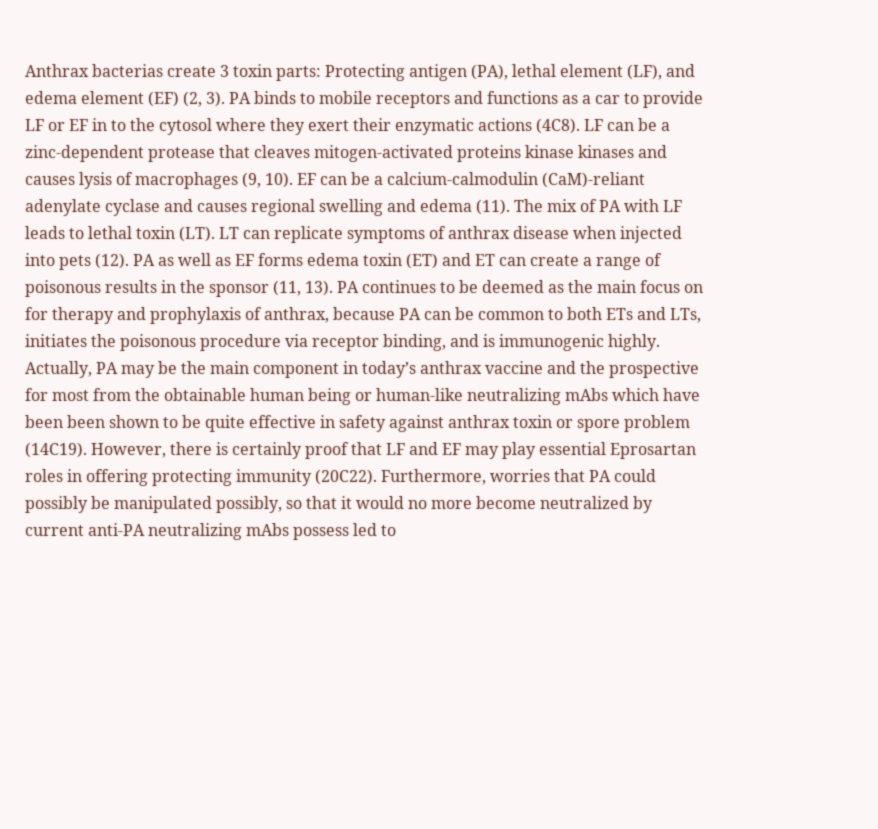Anthrax bacterias create 3 toxin parts: Protecting antigen (PA), lethal element (LF), and edema element (EF) (2, 3). PA binds to mobile receptors and functions as a car to provide LF or EF in to the cytosol where they exert their enzymatic actions (4C8). LF can be a zinc-dependent protease that cleaves mitogen-activated proteins kinase kinases and causes lysis of macrophages (9, 10). EF can be a calcium-calmodulin (CaM)-reliant adenylate cyclase and causes regional swelling and edema (11). The mix of PA with LF leads to lethal toxin (LT). LT can replicate symptoms of anthrax disease when injected into pets (12). PA as well as EF forms edema toxin (ET) and ET can create a range of poisonous results in the sponsor (11, 13). PA continues to be deemed as the main focus on for therapy and prophylaxis of anthrax, because PA can be common to both ETs and LTs, initiates the poisonous procedure via receptor binding, and is immunogenic highly. Actually, PA may be the main component in today’s anthrax vaccine and the prospective for most from the obtainable human being or human-like neutralizing mAbs which have been been shown to be quite effective in safety against anthrax toxin or spore problem (14C19). However, there is certainly proof that LF and EF may play essential Eprosartan roles in offering protecting immunity (20C22). Furthermore, worries that PA could possibly be manipulated possibly, so that it would no more become neutralized by current anti-PA neutralizing mAbs possess led to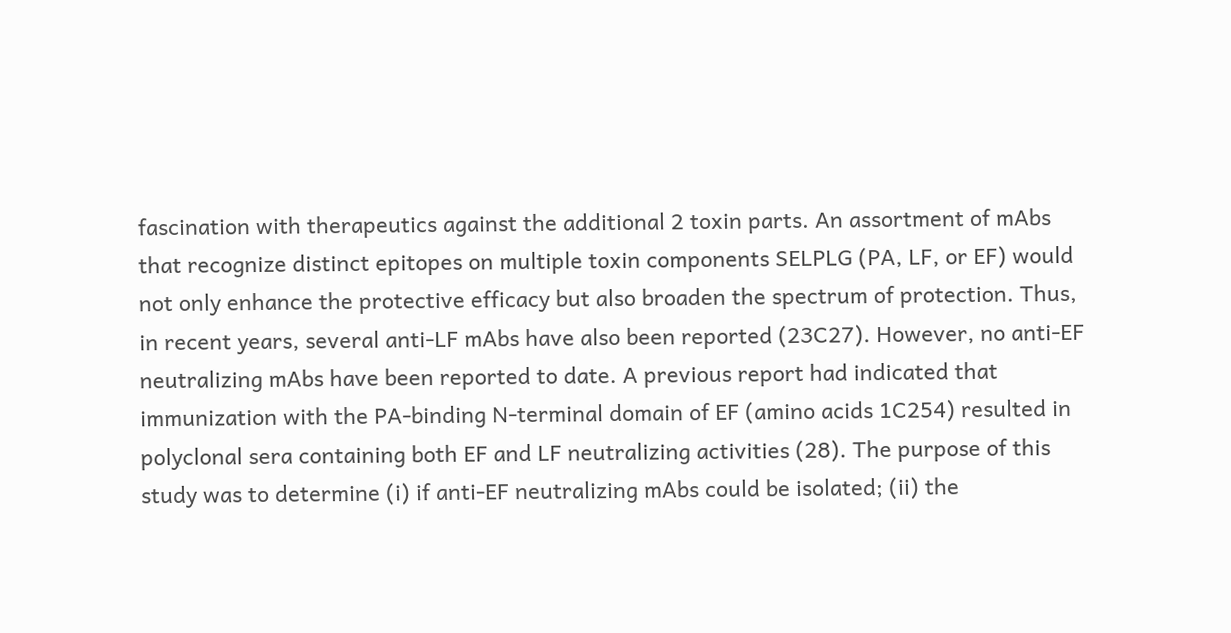fascination with therapeutics against the additional 2 toxin parts. An assortment of mAbs that recognize distinct epitopes on multiple toxin components SELPLG (PA, LF, or EF) would not only enhance the protective efficacy but also broaden the spectrum of protection. Thus, in recent years, several anti-LF mAbs have also been reported (23C27). However, no anti-EF neutralizing mAbs have been reported to date. A previous report had indicated that immunization with the PA-binding N-terminal domain of EF (amino acids 1C254) resulted in polyclonal sera containing both EF and LF neutralizing activities (28). The purpose of this study was to determine (i) if anti-EF neutralizing mAbs could be isolated; (ii) the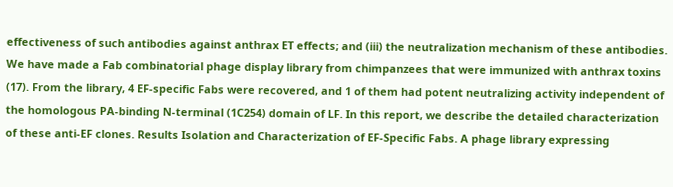effectiveness of such antibodies against anthrax ET effects; and (iii) the neutralization mechanism of these antibodies. We have made a Fab combinatorial phage display library from chimpanzees that were immunized with anthrax toxins (17). From the library, 4 EF-specific Fabs were recovered, and 1 of them had potent neutralizing activity independent of the homologous PA-binding N-terminal (1C254) domain of LF. In this report, we describe the detailed characterization of these anti-EF clones. Results Isolation and Characterization of EF-Specific Fabs. A phage library expressing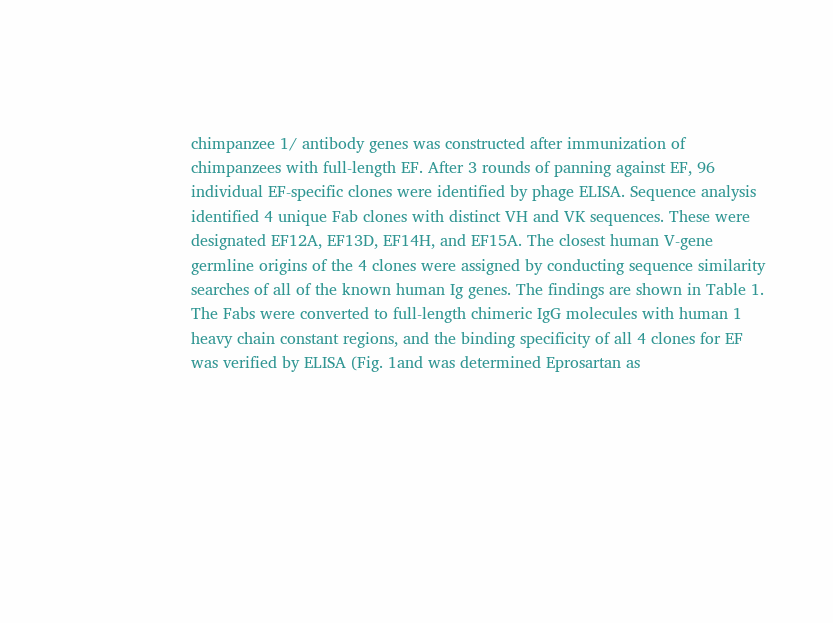chimpanzee 1/ antibody genes was constructed after immunization of chimpanzees with full-length EF. After 3 rounds of panning against EF, 96 individual EF-specific clones were identified by phage ELISA. Sequence analysis identified 4 unique Fab clones with distinct VH and VK sequences. These were designated EF12A, EF13D, EF14H, and EF15A. The closest human V-gene germline origins of the 4 clones were assigned by conducting sequence similarity searches of all of the known human Ig genes. The findings are shown in Table 1. The Fabs were converted to full-length chimeric IgG molecules with human 1 heavy chain constant regions, and the binding specificity of all 4 clones for EF was verified by ELISA (Fig. 1and was determined Eprosartan as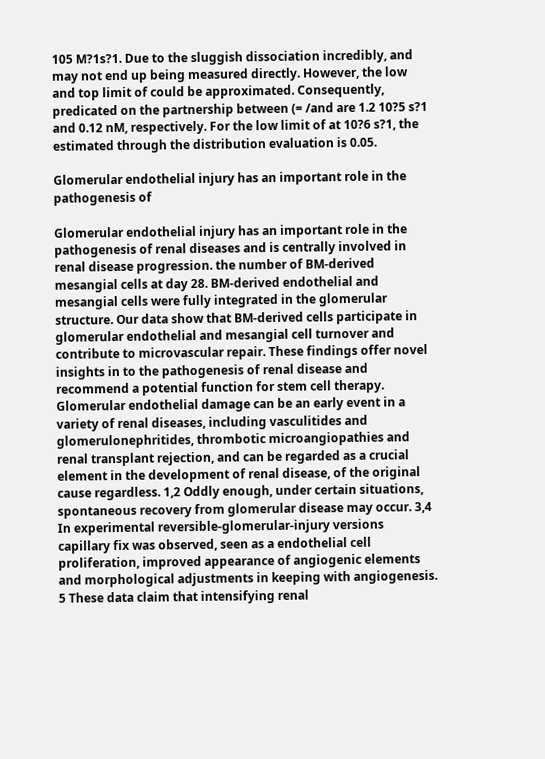105 M?1s?1. Due to the sluggish dissociation incredibly, and may not end up being measured directly. However, the low and top limit of could be approximated. Consequently, predicated on the partnership between (= /and are 1.2 10?5 s?1 and 0.12 nM, respectively. For the low limit of at 10?6 s?1, the estimated through the distribution evaluation is 0.05.

Glomerular endothelial injury has an important role in the pathogenesis of

Glomerular endothelial injury has an important role in the pathogenesis of renal diseases and is centrally involved in renal disease progression. the number of BM-derived mesangial cells at day 28. BM-derived endothelial and mesangial cells were fully integrated in the glomerular structure. Our data show that BM-derived cells participate in glomerular endothelial and mesangial cell turnover and contribute to microvascular repair. These findings offer novel insights in to the pathogenesis of renal disease and recommend a potential function for stem cell therapy. Glomerular endothelial damage can be an early event in a variety of renal diseases, including vasculitides and glomerulonephritides, thrombotic microangiopathies and renal transplant rejection, and can be regarded as a crucial element in the development of renal disease, of the original cause regardless. 1,2 Oddly enough, under certain situations, spontaneous recovery from glomerular disease may occur. 3,4 In experimental reversible-glomerular-injury versions capillary fix was observed, seen as a endothelial cell proliferation, improved appearance of angiogenic elements and morphological adjustments in keeping with angiogenesis. 5 These data claim that intensifying renal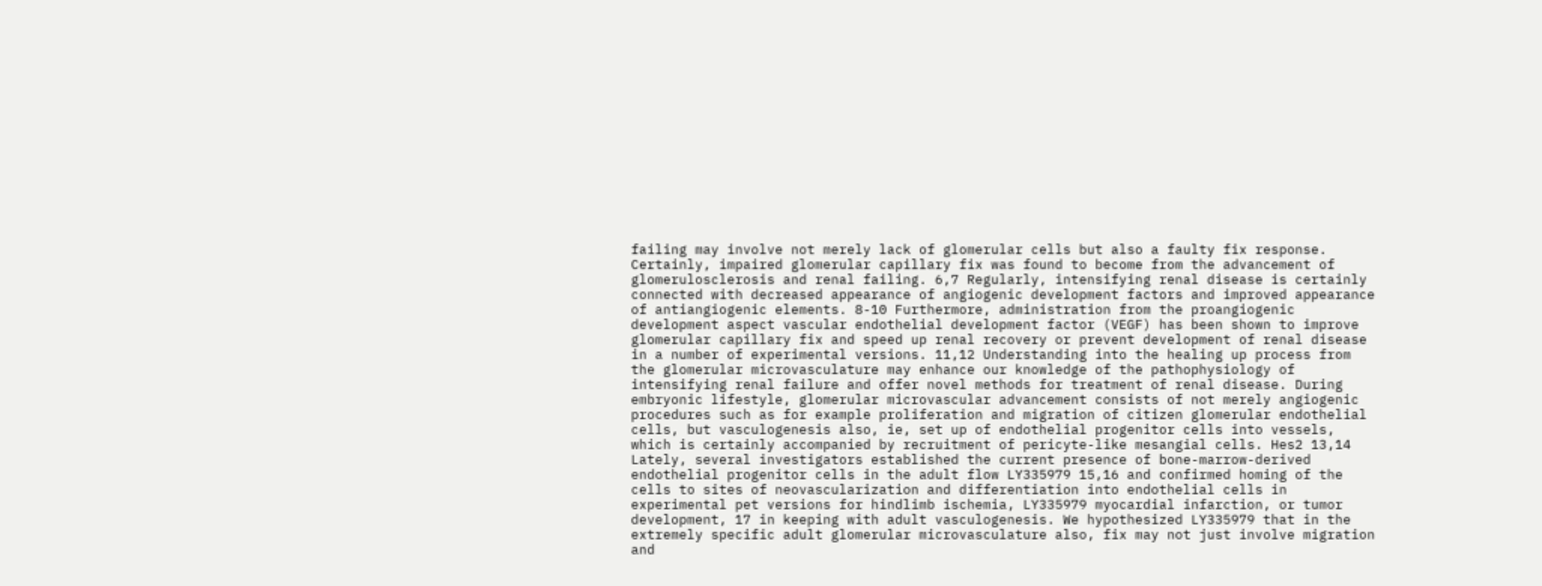failing may involve not merely lack of glomerular cells but also a faulty fix response. Certainly, impaired glomerular capillary fix was found to become from the advancement of glomerulosclerosis and renal failing. 6,7 Regularly, intensifying renal disease is certainly connected with decreased appearance of angiogenic development factors and improved appearance of antiangiogenic elements. 8-10 Furthermore, administration from the proangiogenic development aspect vascular endothelial development factor (VEGF) has been shown to improve glomerular capillary fix and speed up renal recovery or prevent development of renal disease in a number of experimental versions. 11,12 Understanding into the healing up process from the glomerular microvasculature may enhance our knowledge of the pathophysiology of intensifying renal failure and offer novel methods for treatment of renal disease. During embryonic lifestyle, glomerular microvascular advancement consists of not merely angiogenic procedures such as for example proliferation and migration of citizen glomerular endothelial cells, but vasculogenesis also, ie, set up of endothelial progenitor cells into vessels, which is certainly accompanied by recruitment of pericyte-like mesangial cells. Hes2 13,14 Lately, several investigators established the current presence of bone-marrow-derived endothelial progenitor cells in the adult flow LY335979 15,16 and confirmed homing of the cells to sites of neovascularization and differentiation into endothelial cells in experimental pet versions for hindlimb ischemia, LY335979 myocardial infarction, or tumor development, 17 in keeping with adult vasculogenesis. We hypothesized LY335979 that in the extremely specific adult glomerular microvasculature also, fix may not just involve migration and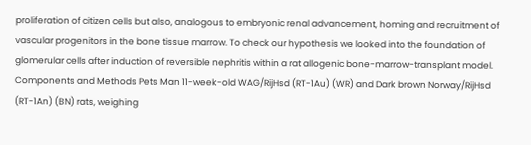proliferation of citizen cells but also, analogous to embryonic renal advancement, homing and recruitment of vascular progenitors in the bone tissue marrow. To check our hypothesis we looked into the foundation of glomerular cells after induction of reversible nephritis within a rat allogenic bone-marrow-transplant model. Components and Methods Pets Man 11-week-old WAG/RijHsd (RT-1Au) (WR) and Dark brown Norway/RijHsd (RT-1An) (BN) rats, weighing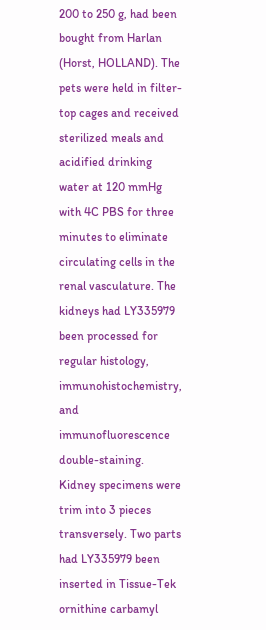200 to 250 g, had been bought from Harlan (Horst, HOLLAND). The pets were held in filter-top cages and received sterilized meals and acidified drinking water at 120 mmHg with 4C PBS for three minutes to eliminate circulating cells in the renal vasculature. The kidneys had LY335979 been processed for regular histology, immunohistochemistry, and immunofluorescence double-staining. Kidney specimens were trim into 3 pieces transversely. Two parts had LY335979 been inserted in Tissue-Tek ornithine carbamyl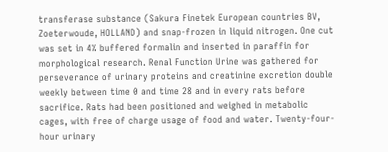transferase substance (Sakura Finetek European countries BV, Zoeterwoude, HOLLAND) and snap-frozen in liquid nitrogen. One cut was set in 4% buffered formalin and inserted in paraffin for morphological research. Renal Function Urine was gathered for perseverance of urinary proteins and creatinine excretion double weekly between time 0 and time 28 and in every rats before sacrifice. Rats had been positioned and weighed in metabolic cages, with free of charge usage of food and water. Twenty-four-hour urinary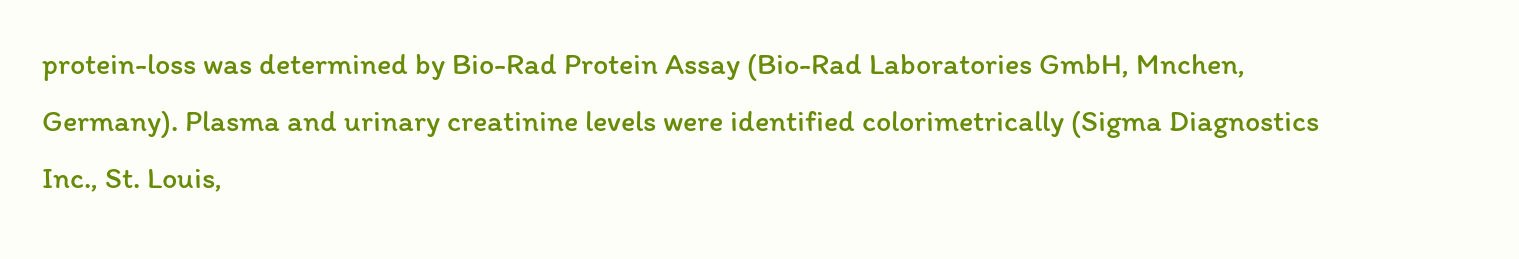protein-loss was determined by Bio-Rad Protein Assay (Bio-Rad Laboratories GmbH, Mnchen, Germany). Plasma and urinary creatinine levels were identified colorimetrically (Sigma Diagnostics Inc., St. Louis,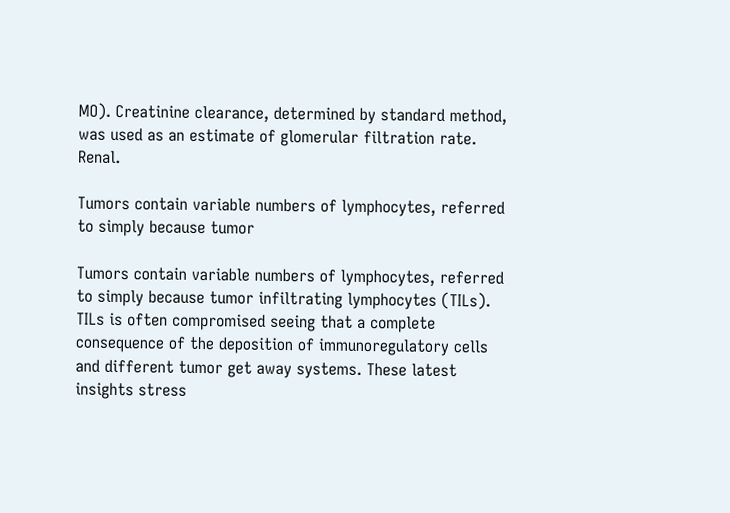MO). Creatinine clearance, determined by standard method, was used as an estimate of glomerular filtration rate. Renal.

Tumors contain variable numbers of lymphocytes, referred to simply because tumor

Tumors contain variable numbers of lymphocytes, referred to simply because tumor infiltrating lymphocytes (TILs). TILs is often compromised seeing that a complete consequence of the deposition of immunoregulatory cells and different tumor get away systems. These latest insights stress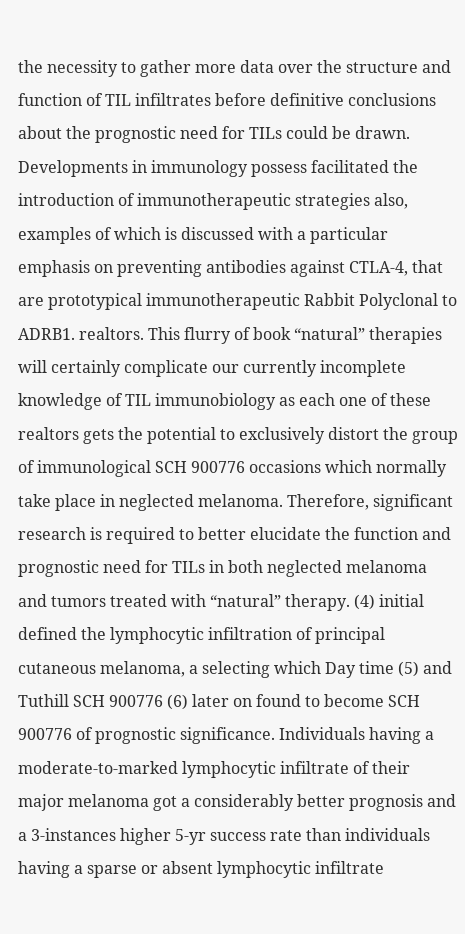the necessity to gather more data over the structure and function of TIL infiltrates before definitive conclusions about the prognostic need for TILs could be drawn. Developments in immunology possess facilitated the introduction of immunotherapeutic strategies also, examples of which is discussed with a particular emphasis on preventing antibodies against CTLA-4, that are prototypical immunotherapeutic Rabbit Polyclonal to ADRB1. realtors. This flurry of book “natural” therapies will certainly complicate our currently incomplete knowledge of TIL immunobiology as each one of these realtors gets the potential to exclusively distort the group of immunological SCH 900776 occasions which normally take place in neglected melanoma. Therefore, significant research is required to better elucidate the function and prognostic need for TILs in both neglected melanoma and tumors treated with “natural” therapy. (4) initial defined the lymphocytic infiltration of principal cutaneous melanoma, a selecting which Day time (5) and Tuthill SCH 900776 (6) later on found to become SCH 900776 of prognostic significance. Individuals having a moderate-to-marked lymphocytic infiltrate of their major melanoma got a considerably better prognosis and a 3-instances higher 5-yr success rate than individuals having a sparse or absent lymphocytic infiltrate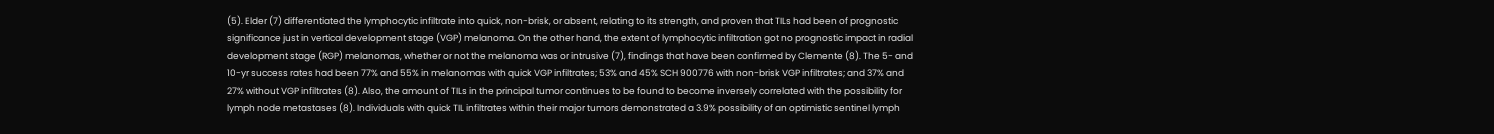(5). Elder (7) differentiated the lymphocytic infiltrate into quick, non-brisk, or absent, relating to its strength, and proven that TILs had been of prognostic significance just in vertical development stage (VGP) melanoma. On the other hand, the extent of lymphocytic infiltration got no prognostic impact in radial development stage (RGP) melanomas, whether or not the melanoma was or intrusive (7), findings that have been confirmed by Clemente (8). The 5- and 10-yr success rates had been 77% and 55% in melanomas with quick VGP infiltrates; 53% and 45% SCH 900776 with non-brisk VGP infiltrates; and 37% and 27% without VGP infiltrates (8). Also, the amount of TILs in the principal tumor continues to be found to become inversely correlated with the possibility for lymph node metastases (8). Individuals with quick TIL infiltrates within their major tumors demonstrated a 3.9% possibility of an optimistic sentinel lymph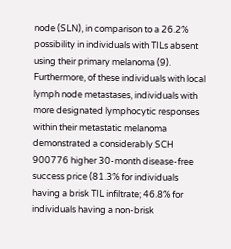node (SLN), in comparison to a 26.2% possibility in individuals with TILs absent using their primary melanoma (9). Furthermore, of these individuals with local lymph node metastases, individuals with more designated lymphocytic responses within their metastatic melanoma demonstrated a considerably SCH 900776 higher 30-month disease-free success price (81.3% for individuals having a brisk TIL infiltrate; 46.8% for individuals having a non-brisk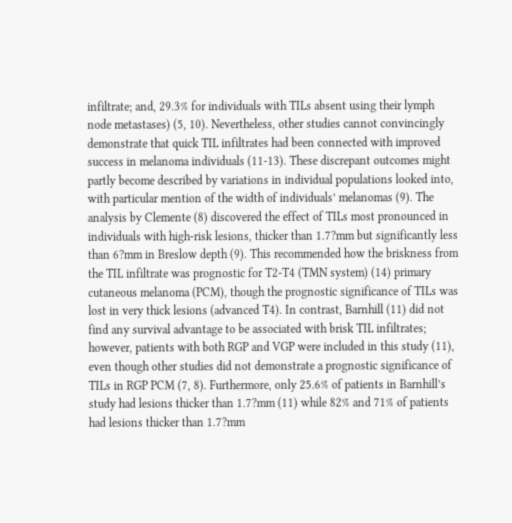infiltrate; and, 29.3% for individuals with TILs absent using their lymph node metastases) (5, 10). Nevertheless, other studies cannot convincingly demonstrate that quick TIL infiltrates had been connected with improved success in melanoma individuals (11-13). These discrepant outcomes might partly become described by variations in individual populations looked into, with particular mention of the width of individuals’ melanomas (9). The analysis by Clemente (8) discovered the effect of TILs most pronounced in individuals with high-risk lesions, thicker than 1.7?mm but significantly less than 6?mm in Breslow depth (9). This recommended how the briskness from the TIL infiltrate was prognostic for T2-T4 (TMN system) (14) primary cutaneous melanoma (PCM), though the prognostic significance of TILs was lost in very thick lesions (advanced T4). In contrast, Barnhill (11) did not find any survival advantage to be associated with brisk TIL infiltrates; however, patients with both RGP and VGP were included in this study (11), even though other studies did not demonstrate a prognostic significance of TILs in RGP PCM (7, 8). Furthermore, only 25.6% of patients in Barnhill’s study had lesions thicker than 1.7?mm (11) while 82% and 71% of patients had lesions thicker than 1.7?mm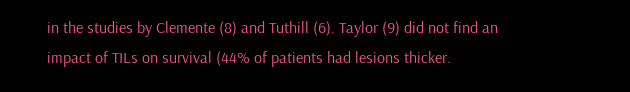in the studies by Clemente (8) and Tuthill (6). Taylor (9) did not find an impact of TILs on survival (44% of patients had lesions thicker.